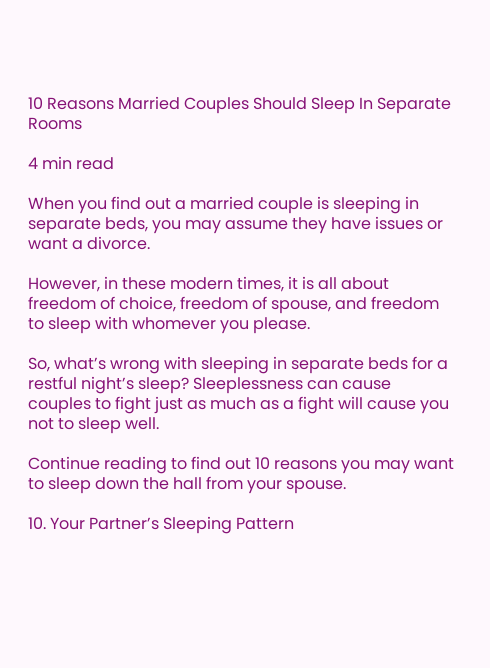10 Reasons Married Couples Should Sleep In Separate Rooms

4 min read

When you find out a married couple is sleeping in separate beds, you may assume they have issues or want a divorce.

However, in these modern times, it is all about freedom of choice, freedom of spouse, and freedom to sleep with whomever you please.

So, what’s wrong with sleeping in separate beds for a restful night’s sleep? Sleeplessness can cause couples to fight just as much as a fight will cause you not to sleep well.

Continue reading to find out 10 reasons you may want to sleep down the hall from your spouse.

10. Your Partner’s Sleeping Pattern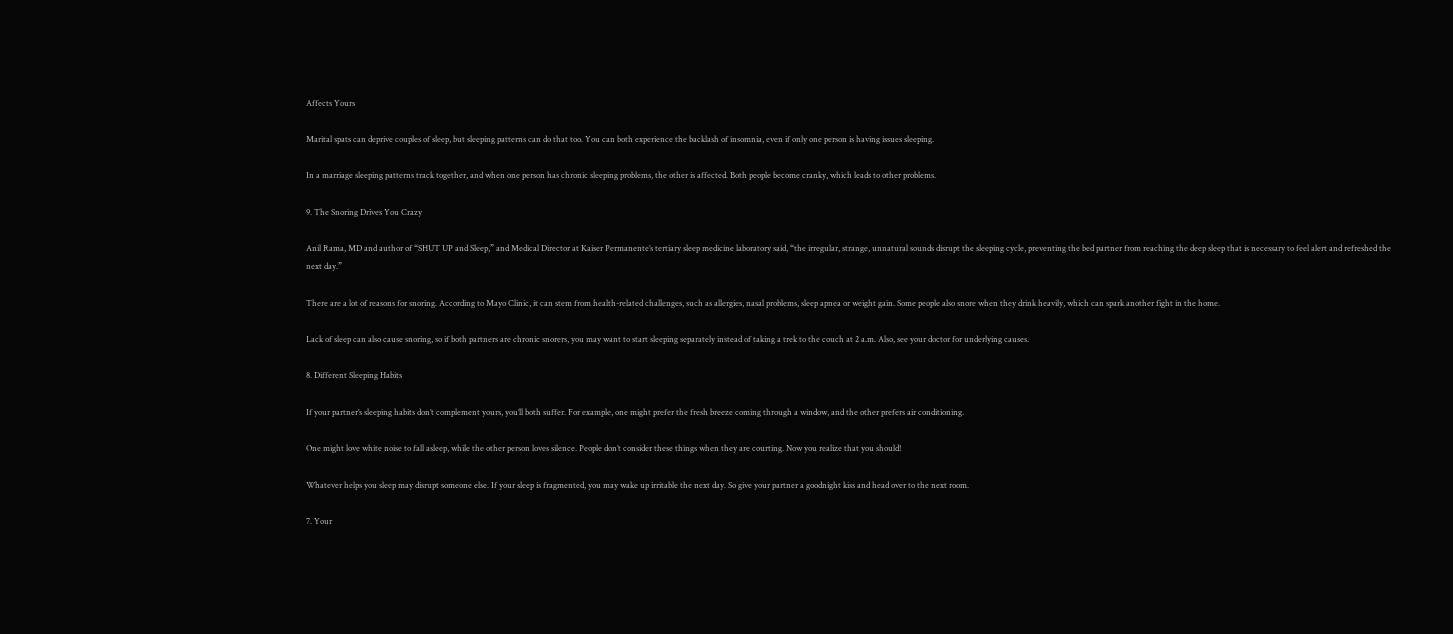Affects Yours

Marital spats can deprive couples of sleep, but sleeping patterns can do that too. You can both experience the backlash of insomnia, even if only one person is having issues sleeping.

In a marriage sleeping patterns track together, and when one person has chronic sleeping problems, the other is affected. Both people become cranky, which leads to other problems.

9. The Snoring Drives You Crazy

Anil Rama, MD and author of “SHUT UP and Sleep,” and Medical Director at Kaiser Permanente’s tertiary sleep medicine laboratory said, “the irregular, strange, unnatural sounds disrupt the sleeping cycle, preventing the bed partner from reaching the deep sleep that is necessary to feel alert and refreshed the next day.”

There are a lot of reasons for snoring. According to Mayo Clinic, it can stem from health-related challenges, such as allergies, nasal problems, sleep apnea or weight gain. Some people also snore when they drink heavily, which can spark another fight in the home.

Lack of sleep can also cause snoring, so if both partners are chronic snorers, you may want to start sleeping separately instead of taking a trek to the couch at 2 a.m. Also, see your doctor for underlying causes.

8. Different Sleeping Habits

If your partner’s sleeping habits don’t complement yours, you’ll both suffer. For example, one might prefer the fresh breeze coming through a window, and the other prefers air conditioning.

One might love white noise to fall asleep, while the other person loves silence. People don’t consider these things when they are courting. Now you realize that you should!

Whatever helps you sleep may disrupt someone else. If your sleep is fragmented, you may wake up irritable the next day. So give your partner a goodnight kiss and head over to the next room.

7. Your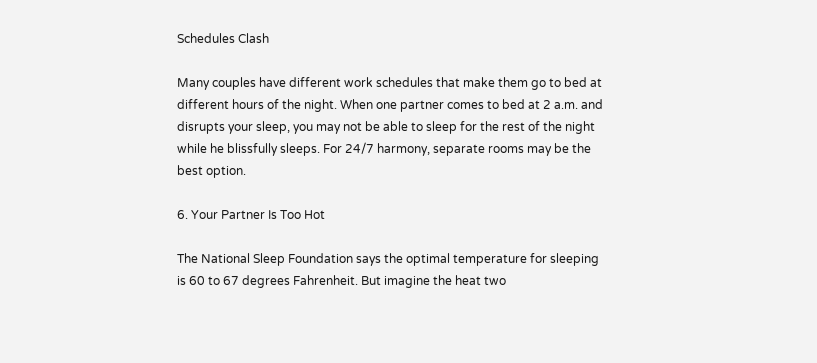Schedules Clash

Many couples have different work schedules that make them go to bed at different hours of the night. When one partner comes to bed at 2 a.m. and disrupts your sleep, you may not be able to sleep for the rest of the night while he blissfully sleeps. For 24/7 harmony, separate rooms may be the best option.

6. Your Partner Is Too Hot

The National Sleep Foundation says the optimal temperature for sleeping is 60 to 67 degrees Fahrenheit. But imagine the heat two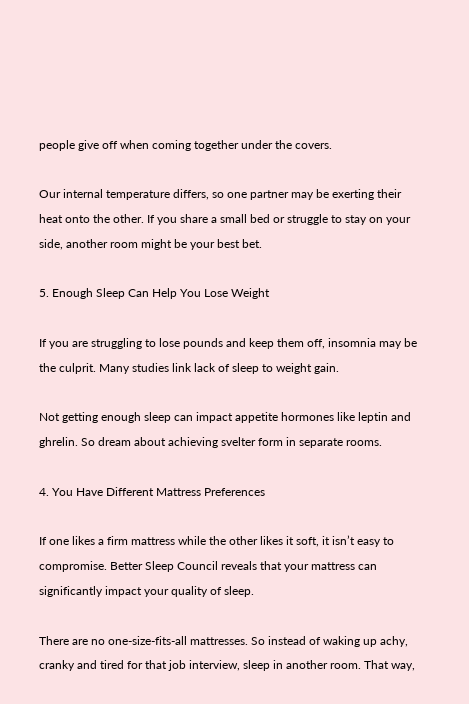people give off when coming together under the covers.

Our internal temperature differs, so one partner may be exerting their heat onto the other. If you share a small bed or struggle to stay on your side, another room might be your best bet.

5. Enough Sleep Can Help You Lose Weight

If you are struggling to lose pounds and keep them off, insomnia may be the culprit. Many studies link lack of sleep to weight gain.

Not getting enough sleep can impact appetite hormones like leptin and ghrelin. So dream about achieving svelter form in separate rooms.

4. You Have Different Mattress Preferences

If one likes a firm mattress while the other likes it soft, it isn’t easy to compromise. Better Sleep Council reveals that your mattress can significantly impact your quality of sleep.

There are no one-size-fits-all mattresses. So instead of waking up achy, cranky and tired for that job interview, sleep in another room. That way,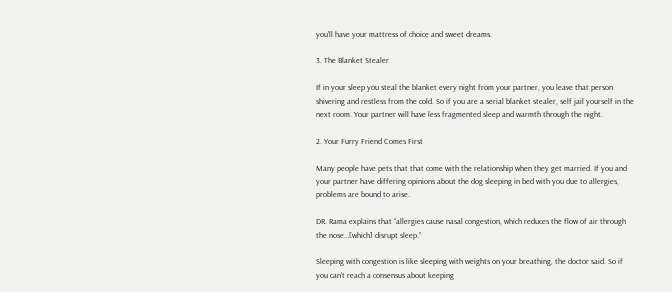you’ll have your mattress of choice and sweet dreams.

3. The Blanket Stealer

If in your sleep you steal the blanket every night from your partner, you leave that person shivering and restless from the cold. So if you are a serial blanket stealer, self jail yourself in the next room. Your partner will have less fragmented sleep and warmth through the night.

2. Your Furry Friend Comes First

Many people have pets that that come with the relationship when they get married. If you and your partner have differing opinions about the dog sleeping in bed with you due to allergies, problems are bound to arise.

DR. Rama explains that “allergies cause nasal congestion, which reduces the flow of air through the nose…[which] disrupt sleep.”

Sleeping with congestion is like sleeping with weights on your breathing, the doctor said. So if you can’t reach a consensus about keeping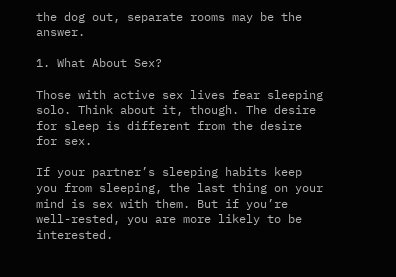the dog out, separate rooms may be the answer.

1. What About Sex?

Those with active sex lives fear sleeping solo. Think about it, though. The desire for sleep is different from the desire for sex.

If your partner’s sleeping habits keep you from sleeping, the last thing on your mind is sex with them. But if you’re well-rested, you are more likely to be interested.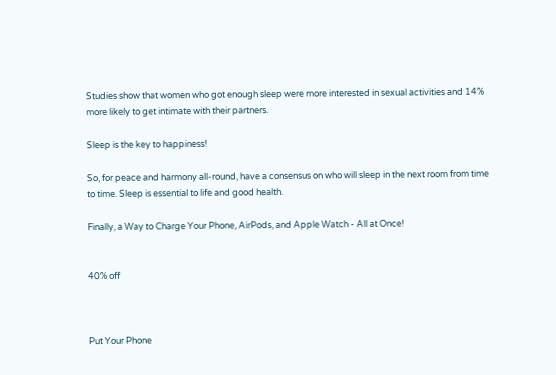Studies show that women who got enough sleep were more interested in sexual activities and 14% more likely to get intimate with their partners.

Sleep is the key to happiness!

So, for peace and harmony all-round, have a consensus on who will sleep in the next room from time to time. Sleep is essential to life and good health.

Finally, a Way to Charge Your Phone, AirPods, and Apple Watch - All at Once!


40% off



Put Your Phone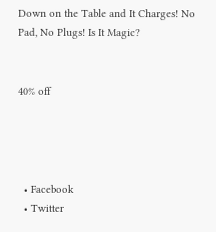Down on the Table and It Charges! No Pad, No Plugs! Is It Magic?


40% off




  • Facebook
  • Twitter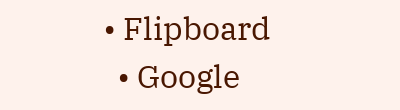• Flipboard
  • Google